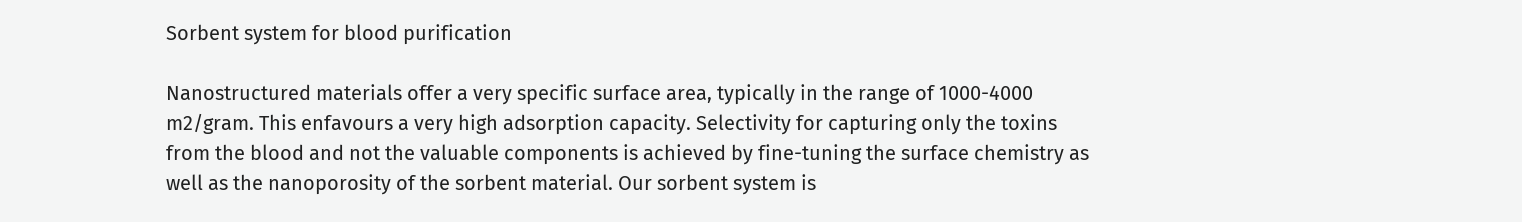Sorbent system for blood purification

Nanostructured materials offer a very specific surface area, typically in the range of 1000-4000 m2/gram. This enfavours a very high adsorption capacity. Selectivity for capturing only the toxins from the blood and not the valuable components is achieved by fine-tuning the surface chemistry as well as the nanoporosity of the sorbent material. Our sorbent system is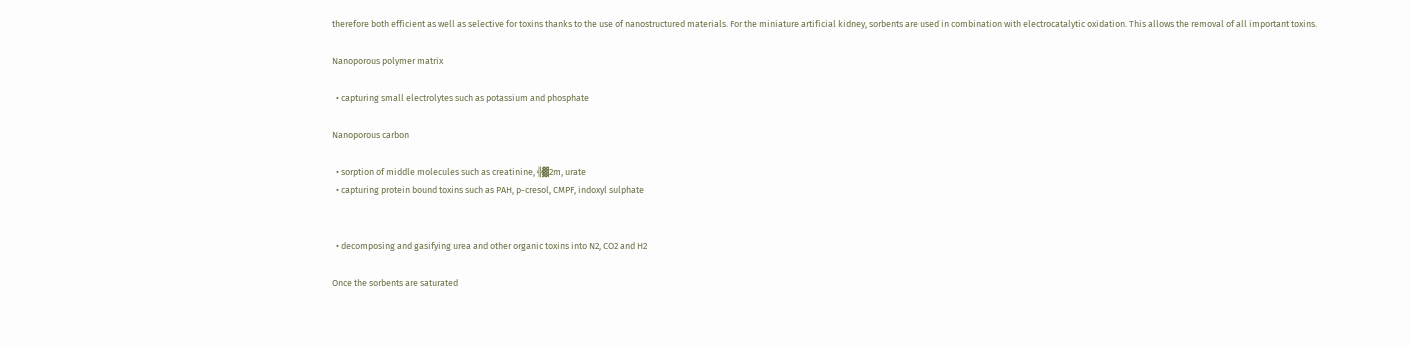therefore both efficient as well as selective for toxins thanks to the use of nanostructured materials. For the miniature artificial kidney, sorbents are used in combination with electrocatalytic oxidation. This allows the removal of all important toxins.

Nanoporous polymer matrix

  • capturing small electrolytes such as potassium and phosphate

Nanoporous carbon

  • sorption of middle molecules such as creatinine, ╬▓2m, urate
  • capturing protein bound toxins such as PAH, p-cresol, CMPF, indoxyl sulphate


  • decomposing and gasifying urea and other organic toxins into N2, CO2 and H2

Once the sorbents are saturated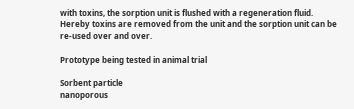with toxins, the sorption unit is flushed with a regeneration fluid. Hereby toxins are removed from the unit and the sorption unit can be re-used over and over.

Prototype being tested in animal trial

Sorbent particle
nanoporous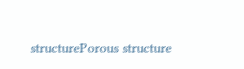structurePorous structure